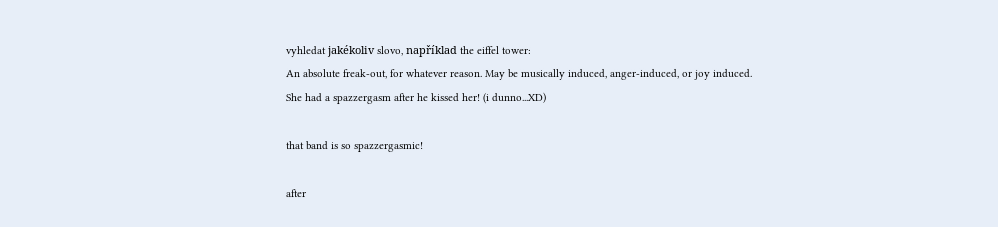vyhledat jakékoliv slovo, například the eiffel tower:
An absolute freak-out, for whatever reason. May be musically induced, anger-induced, or joy induced.
She had a spazzergasm after he kissed her! (i dunno...XD)

that band is so spazzergasmic!

after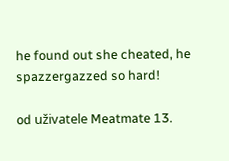he found out she cheated, he spazzergazzed so hard!

od uživatele Meatmate 13.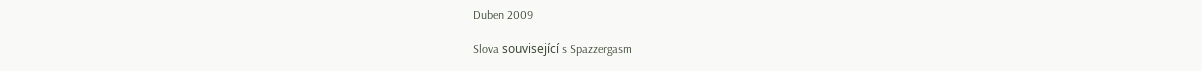Duben 2009

Slova související s Spazzergasm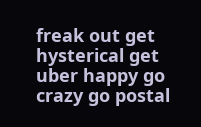freak out get hysterical get uber happy go crazy go postal